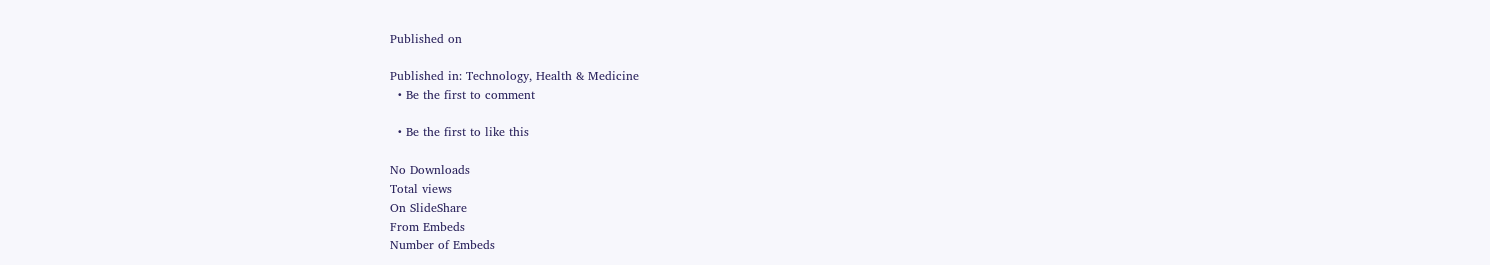Published on

Published in: Technology, Health & Medicine
  • Be the first to comment

  • Be the first to like this

No Downloads
Total views
On SlideShare
From Embeds
Number of Embeds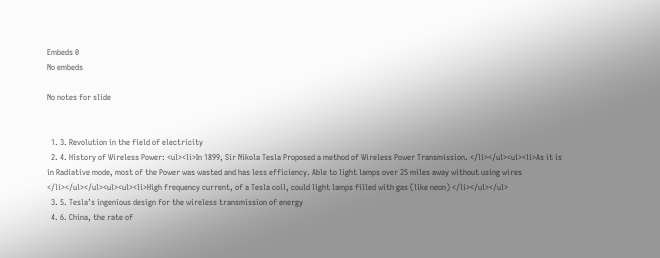Embeds 0
No embeds

No notes for slide


  1. 3. Revolution in the field of electricity
  2. 4. History of Wireless Power: <ul><li>In 1899, Sir Nikola Tesla Proposed a method of Wireless Power Transmission. </li></ul><ul><li>As it is in Radiative mode, most of the Power was wasted and has less efficiency. Able to light lamps over 25 miles away without using wires </li></ul></ul><ul><ul><li>High frequency current, of a Tesla coil, could light lamps filled with gas (like neon) </li></ul></ul>
  3. 5. Tesla’s ingenious design for the wireless transmission of energy
  4. 6. China, the rate of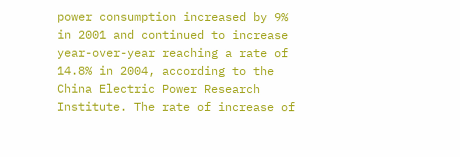power consumption increased by 9% in 2001 and continued to increase year-over-year reaching a rate of 14.8% in 2004, according to the China Electric Power Research Institute. The rate of increase of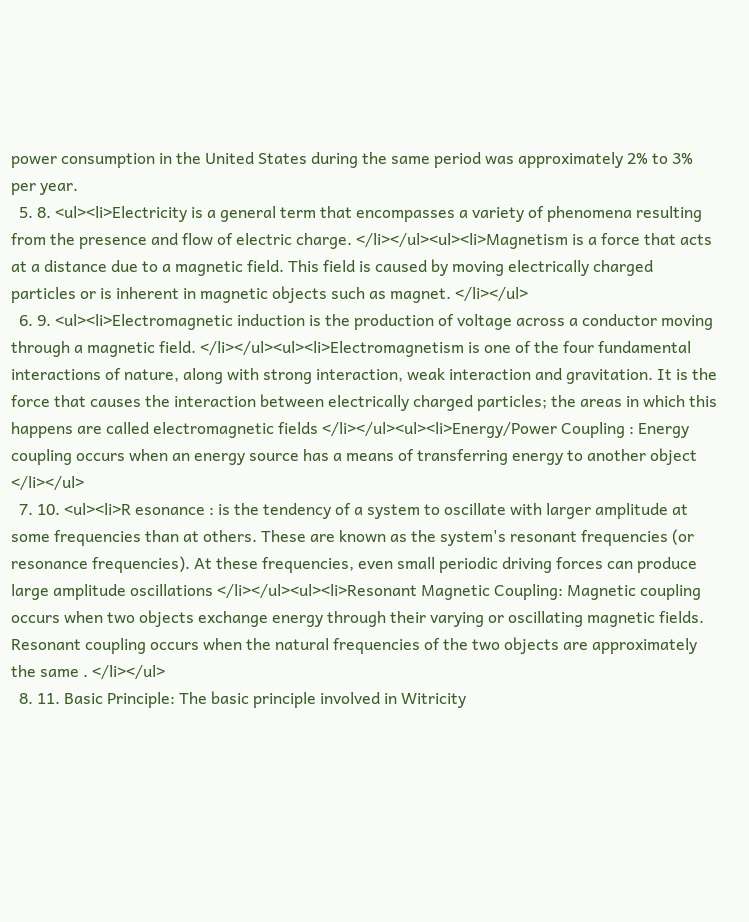power consumption in the United States during the same period was approximately 2% to 3% per year.
  5. 8. <ul><li>Electricity is a general term that encompasses a variety of phenomena resulting from the presence and flow of electric charge. </li></ul><ul><li>Magnetism is a force that acts at a distance due to a magnetic field. This field is caused by moving electrically charged particles or is inherent in magnetic objects such as magnet. </li></ul>
  6. 9. <ul><li>Electromagnetic induction is the production of voltage across a conductor moving through a magnetic field. </li></ul><ul><li>Electromagnetism is one of the four fundamental interactions of nature, along with strong interaction, weak interaction and gravitation. It is the force that causes the interaction between electrically charged particles; the areas in which this happens are called electromagnetic fields </li></ul><ul><li>Energy/Power Coupling : Energy coupling occurs when an energy source has a means of transferring energy to another object </li></ul>
  7. 10. <ul><li>R esonance : is the tendency of a system to oscillate with larger amplitude at some frequencies than at others. These are known as the system's resonant frequencies (or resonance frequencies). At these frequencies, even small periodic driving forces can produce large amplitude oscillations </li></ul><ul><li>Resonant Magnetic Coupling: Magnetic coupling occurs when two objects exchange energy through their varying or oscillating magnetic fields. Resonant coupling occurs when the natural frequencies of the two objects are approximately the same . </li></ul>
  8. 11. Basic Principle: The basic principle involved in Witricity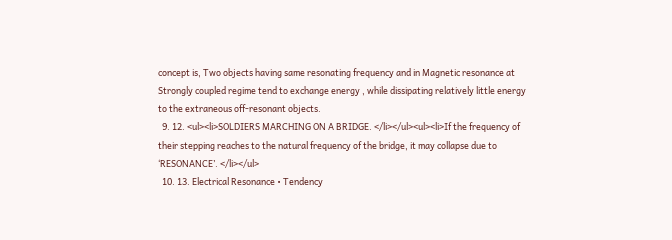concept is, Two objects having same resonating frequency and in Magnetic resonance at Strongly coupled regime tend to exchange energy , while dissipating relatively little energy to the extraneous off-resonant objects.
  9. 12. <ul><li>SOLDIERS MARCHING ON A BRIDGE. </li></ul><ul><li>If the frequency of their stepping reaches to the natural frequency of the bridge, it may collapse due to ‘RESONANCE’. </li></ul>
  10. 13. Electrical Resonance • Tendency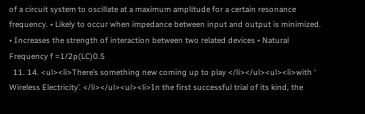of a circuit system to oscillate at a maximum amplitude for a certain resonance frequency. • Likely to occur when impedance between input and output is minimized. • Increases the strength of interaction between two related devices • Natural Frequency f =1/2p(LC)0.5
  11. 14. <ul><li>There’s something new coming up to play </li></ul><ul><li>with ‘ Wireless Electricity’. </li></ul><ul><li>In the first successful trial of its kind, the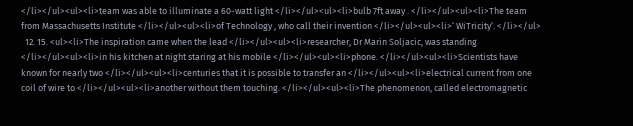</li></ul><ul><li>team was able to illuminate a 60-watt light </li></ul><ul><li>bulb 7ft away . </li></ul><ul><li>The team from Massachusetts Institute </li></ul><ul><li>of Technology , who call their invention </li></ul><ul><li>‘ WiTricity‘. </li></ul>
  12. 15. <ul><li>The inspiration came when the lead </li></ul><ul><li>researcher, Dr Marin Soljacic, was standing </li></ul><ul><li>in his kitchen at night staring at his mobile </li></ul><ul><li>phone. </li></ul><ul><li>Scientists have known for nearly two </li></ul><ul><li>centuries that it is possible to transfer an </li></ul><ul><li>electrical current from one coil of wire to </li></ul><ul><li>another without them touching. </li></ul><ul><li>The phenomenon, called electromagnetic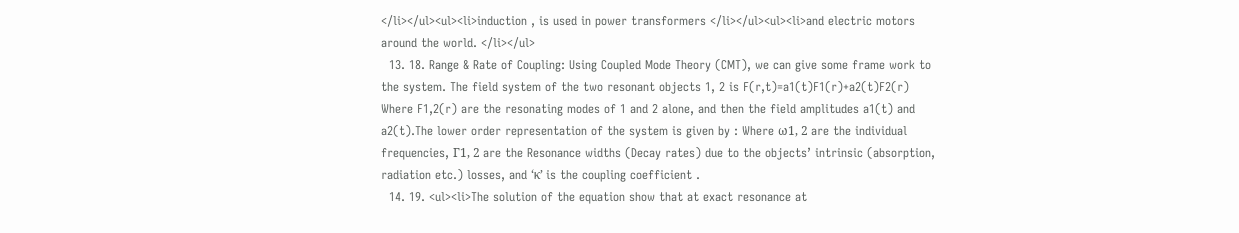</li></ul><ul><li>induction , is used in power transformers </li></ul><ul><li>and electric motors around the world. </li></ul>
  13. 18. Range & Rate of Coupling: Using Coupled Mode Theory (CMT), we can give some frame work to the system. The field system of the two resonant objects 1, 2 is F(r,t)=a1(t)F1(r)+a2(t)F2(r) Where F1,2(r) are the resonating modes of 1 and 2 alone, and then the field amplitudes a1(t) and a2(t).The lower order representation of the system is given by : Where ω1, 2 are the individual frequencies, Γ1, 2 are the Resonance widths (Decay rates) due to the objects’ intrinsic (absorption, radiation etc.) losses, and ‘κ’ is the coupling coefficient .
  14. 19. <ul><li>The solution of the equation show that at exact resonance at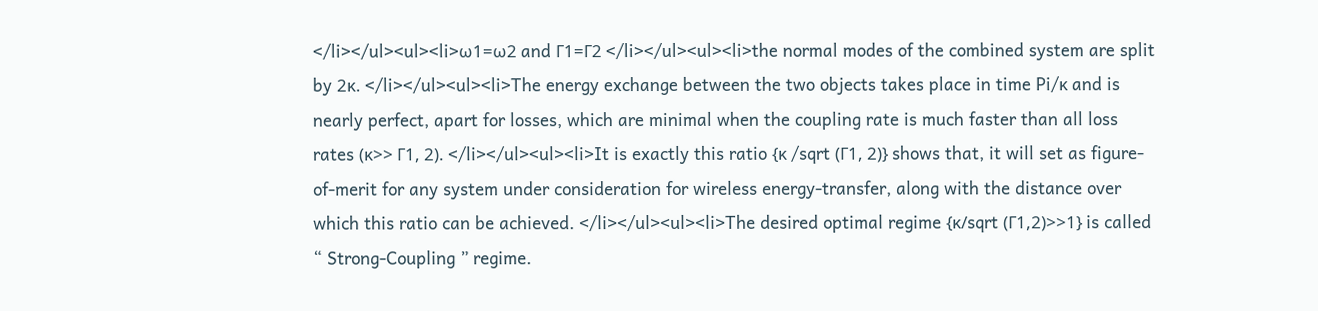</li></ul><ul><li>ω1=ω2 and Γ1=Γ2 </li></ul><ul><li>the normal modes of the combined system are split by 2κ. </li></ul><ul><li>The energy exchange between the two objects takes place in time Pi/κ and is nearly perfect, apart for losses, which are minimal when the coupling rate is much faster than all loss rates (κ>> Γ1, 2). </li></ul><ul><li>It is exactly this ratio {κ /sqrt (Γ1, 2)} shows that, it will set as figure-of-merit for any system under consideration for wireless energy-transfer, along with the distance over which this ratio can be achieved. </li></ul><ul><li>The desired optimal regime {κ/sqrt (Γ1,2)>>1} is called “ Strong-Coupling ” regime.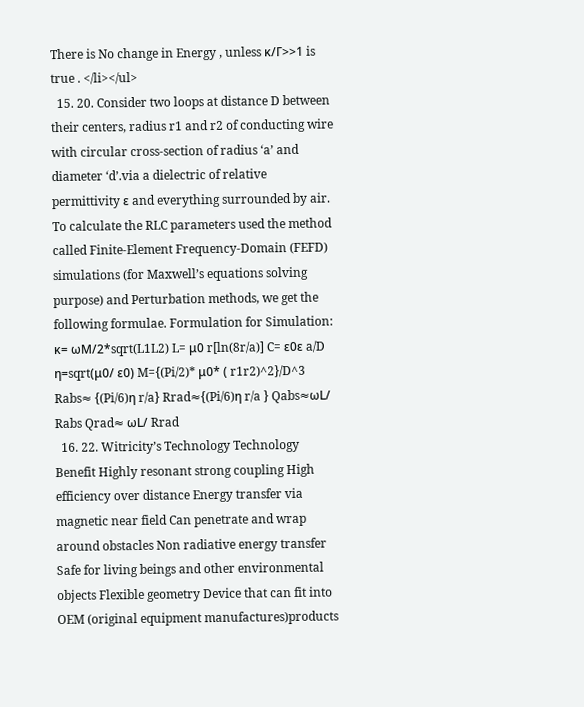There is No change in Energy , unless κ/Γ>>1 is true . </li></ul>
  15. 20. Consider two loops at distance D between their centers, radius r1 and r2 of conducting wire with circular cross-section of radius ‘a’ and diameter ‘d’.via a dielectric of relative permittivity ε and everything surrounded by air. To calculate the RLC parameters used the method called Finite-Element Frequency-Domain (FEFD) simulations (for Maxwell’s equations solving purpose) and Perturbation methods, we get the following formulae. Formulation for Simulation: κ= ωM/2*sqrt(L1L2) L= μ0 r[ln(8r/a)] C= ε0ε a/D η=sqrt(μ0/ ε0) M={(Pi/2)* μ0* ( r1r2)^2}/D^3 Rabs≈ {(Pi/6)η r/a} Rrad≈{(Pi/6)η r/a } Qabs≈ωL/ Rabs Qrad≈ ωL/ Rrad
  16. 22. Witricity’s Technology Technology Benefit Highly resonant strong coupling High efficiency over distance Energy transfer via magnetic near field Can penetrate and wrap around obstacles Non radiative energy transfer Safe for living beings and other environmental objects Flexible geometry Device that can fit into OEM (original equipment manufactures)products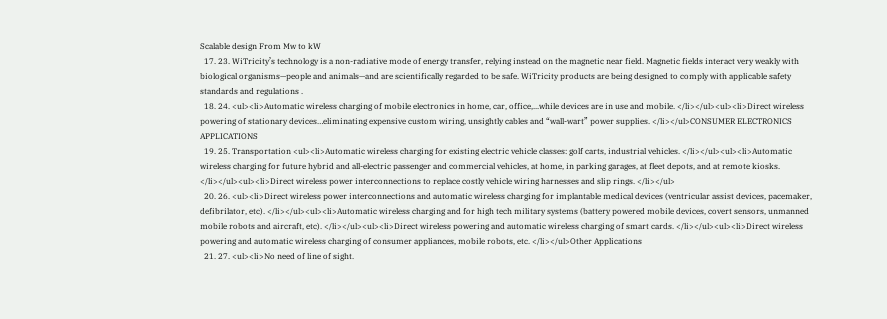Scalable design From Mw to kW
  17. 23. WiTricity’s technology is a non-radiative mode of energy transfer, relying instead on the magnetic near field. Magnetic fields interact very weakly with biological organisms—people and animals—and are scientifically regarded to be safe. WiTricity products are being designed to comply with applicable safety standards and regulations .
  18. 24. <ul><li>Automatic wireless charging of mobile electronics in home, car, office,...while devices are in use and mobile. </li></ul><ul><li>Direct wireless powering of stationary devices…eliminating expensive custom wiring, unsightly cables and “wall-wart” power supplies. </li></ul>CONSUMER ELECTRONICS APPLICATIONS
  19. 25. Transportation <ul><li>Automatic wireless charging for existing electric vehicle classes: golf carts, industrial vehicles. </li></ul><ul><li>Automatic wireless charging for future hybrid and all-electric passenger and commercial vehicles, at home, in parking garages, at fleet depots, and at remote kiosks. </li></ul><ul><li>Direct wireless power interconnections to replace costly vehicle wiring harnesses and slip rings. </li></ul>
  20. 26. <ul><li>Direct wireless power interconnections and automatic wireless charging for implantable medical devices (ventricular assist devices, pacemaker, defibrilator, etc). </li></ul><ul><li>Automatic wireless charging and for high tech military systems (battery powered mobile devices, covert sensors, unmanned mobile robots and aircraft, etc). </li></ul><ul><li>Direct wireless powering and automatic wireless charging of smart cards. </li></ul><ul><li>Direct wireless powering and automatic wireless charging of consumer appliances, mobile robots, etc. </li></ul>Other Applications
  21. 27. <ul><li>No need of line of sight.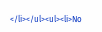</li></ul><ul><li>No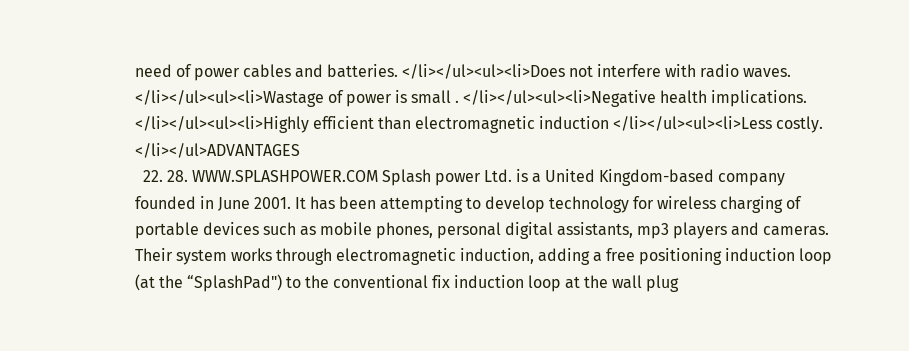need of power cables and batteries. </li></ul><ul><li>Does not interfere with radio waves. </li></ul><ul><li>Wastage of power is small . </li></ul><ul><li>Negative health implications. </li></ul><ul><li>Highly efficient than electromagnetic induction </li></ul><ul><li>Less costly. </li></ul>ADVANTAGES
  22. 28. WWW.SPLASHPOWER.COM Splash power Ltd. is a United Kingdom-based company founded in June 2001. It has been attempting to develop technology for wireless charging of portable devices such as mobile phones, personal digital assistants, mp3 players and cameras. Their system works through electromagnetic induction, adding a free positioning induction loop (at the “SplashPad") to the conventional fix induction loop at the wall plug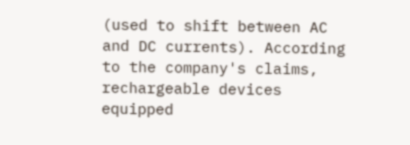(used to shift between AC and DC currents). According to the company's claims, rechargeable devices equipped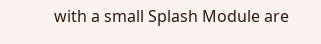with a small Splash Module are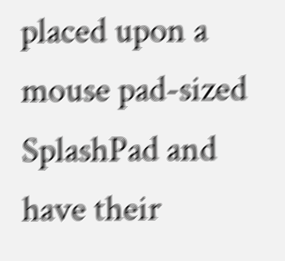placed upon a mouse pad-sized SplashPad and have their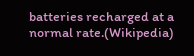batteries recharged at a normal rate.(Wikipedia)